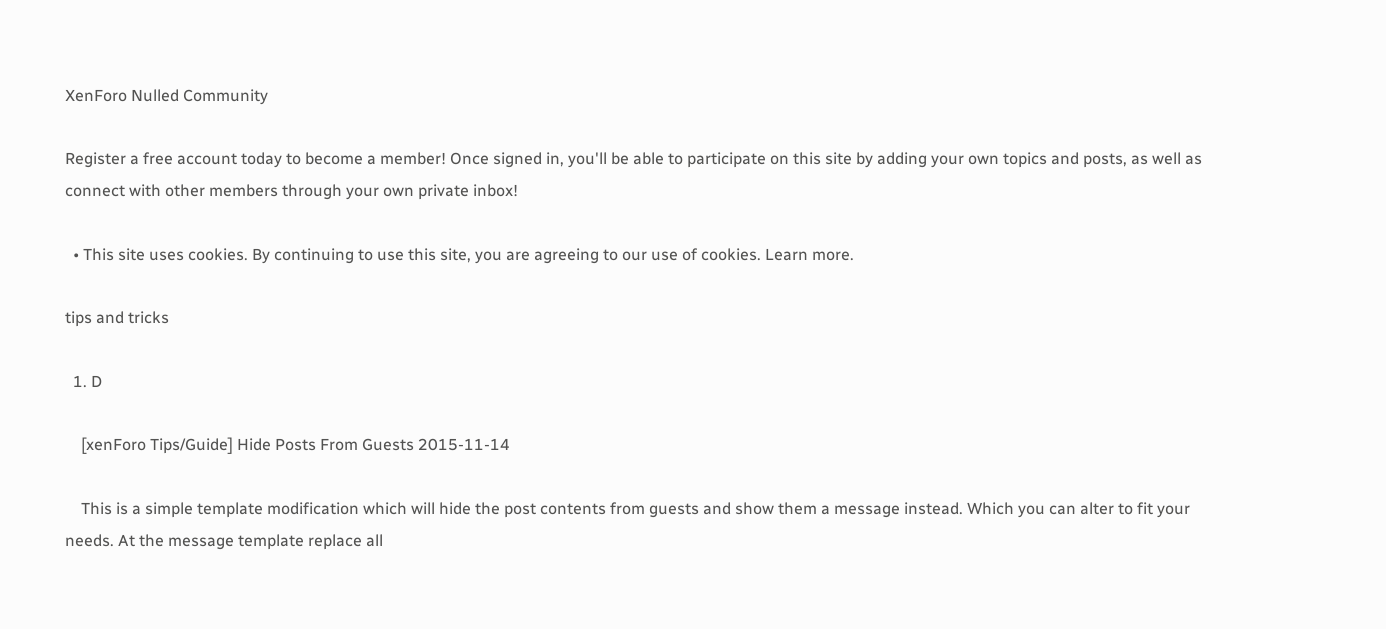XenForo Nulled Community

Register a free account today to become a member! Once signed in, you'll be able to participate on this site by adding your own topics and posts, as well as connect with other members through your own private inbox!

  • This site uses cookies. By continuing to use this site, you are agreeing to our use of cookies. Learn more.

tips and tricks

  1. D

    [xenForo Tips/Guide] Hide Posts From Guests 2015-11-14

    This is a simple template modification which will hide the post contents from guests and show them a message instead. Which you can alter to fit your needs. At the message template replace all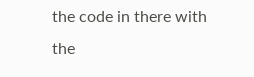the code in there with the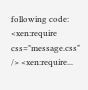following code: <xen:require css="message.css" /> <xen:require...